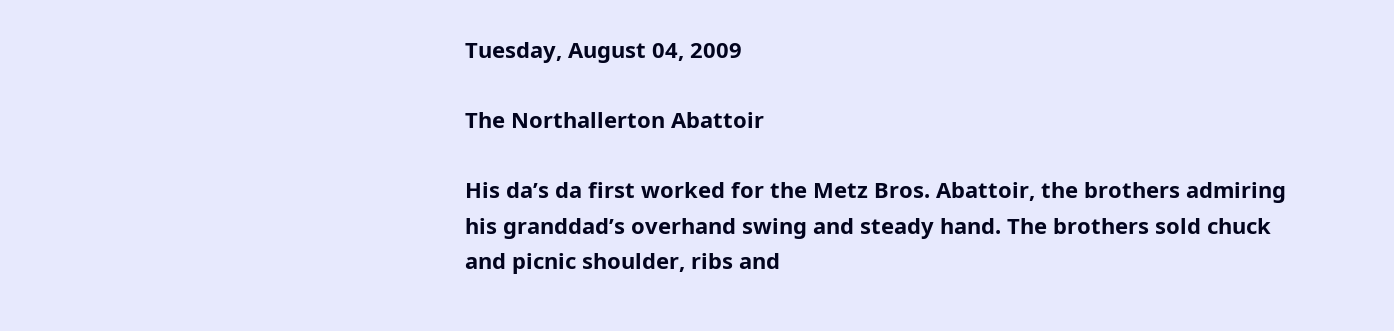Tuesday, August 04, 2009

The Northallerton Abattoir

His da’s da first worked for the Metz Bros. Abattoir, the brothers admiring his granddad’s overhand swing and steady hand. The brothers sold chuck and picnic shoulder, ribs and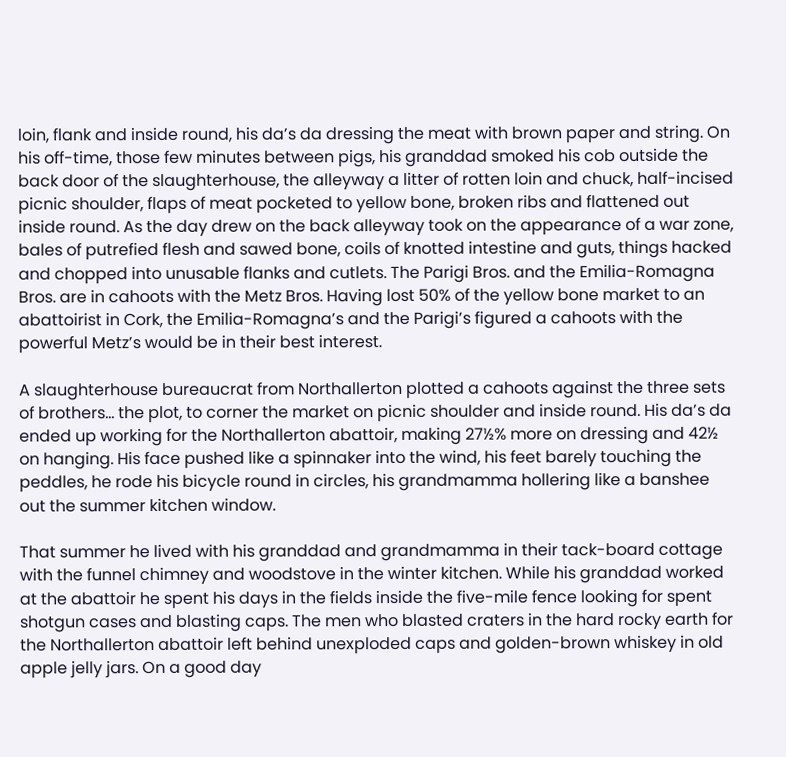loin, flank and inside round, his da’s da dressing the meat with brown paper and string. On his off-time, those few minutes between pigs, his granddad smoked his cob outside the back door of the slaughterhouse, the alleyway a litter of rotten loin and chuck, half-incised picnic shoulder, flaps of meat pocketed to yellow bone, broken ribs and flattened out inside round. As the day drew on the back alleyway took on the appearance of a war zone, bales of putrefied flesh and sawed bone, coils of knotted intestine and guts, things hacked and chopped into unusable flanks and cutlets. The Parigi Bros. and the Emilia-Romagna Bros. are in cahoots with the Metz Bros. Having lost 50% of the yellow bone market to an abattoirist in Cork, the Emilia-Romagna’s and the Parigi’s figured a cahoots with the powerful Metz’s would be in their best interest.

A slaughterhouse bureaucrat from Northallerton plotted a cahoots against the three sets of brothers… the plot, to corner the market on picnic shoulder and inside round. His da’s da ended up working for the Northallerton abattoir, making 27½% more on dressing and 42½ on hanging. His face pushed like a spinnaker into the wind, his feet barely touching the peddles, he rode his bicycle round in circles, his grandmamma hollering like a banshee out the summer kitchen window.

That summer he lived with his granddad and grandmamma in their tack-board cottage with the funnel chimney and woodstove in the winter kitchen. While his granddad worked at the abattoir he spent his days in the fields inside the five-mile fence looking for spent shotgun cases and blasting caps. The men who blasted craters in the hard rocky earth for the Northallerton abattoir left behind unexploded caps and golden-brown whiskey in old apple jelly jars. On a good day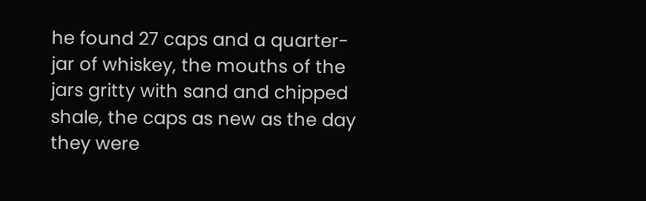he found 27 caps and a quarter-jar of whiskey, the mouths of the jars gritty with sand and chipped shale, the caps as new as the day they were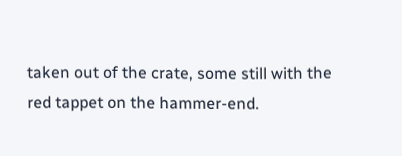taken out of the crate, some still with the red tappet on the hammer-end.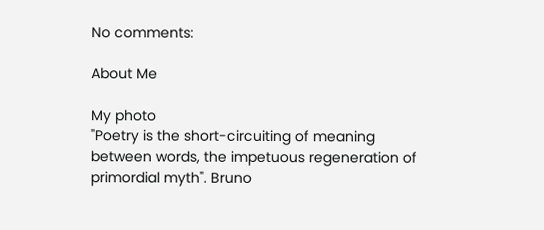No comments:

About Me

My photo
"Poetry is the short-circuiting of meaning between words, the impetuous regeneration of primordial myth". Bruno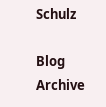Schulz

Blog Archive